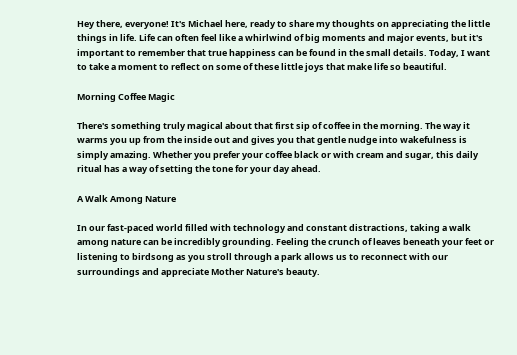Hey there, everyone! It's Michael here, ready to share my thoughts on appreciating the little things in life. Life can often feel like a whirlwind of big moments and major events, but it's important to remember that true happiness can be found in the small details. Today, I want to take a moment to reflect on some of these little joys that make life so beautiful.

Morning Coffee Magic

There's something truly magical about that first sip of coffee in the morning. The way it warms you up from the inside out and gives you that gentle nudge into wakefulness is simply amazing. Whether you prefer your coffee black or with cream and sugar, this daily ritual has a way of setting the tone for your day ahead.

A Walk Among Nature

In our fast-paced world filled with technology and constant distractions, taking a walk among nature can be incredibly grounding. Feeling the crunch of leaves beneath your feet or listening to birdsong as you stroll through a park allows us to reconnect with our surroundings and appreciate Mother Nature's beauty.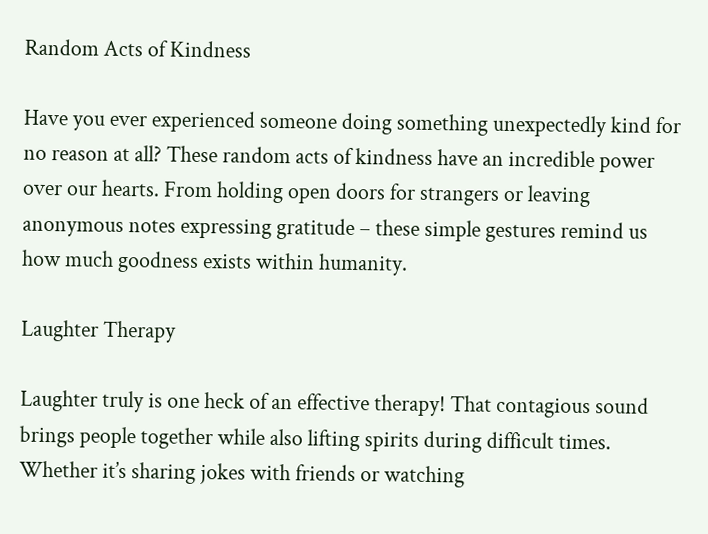Random Acts of Kindness

Have you ever experienced someone doing something unexpectedly kind for no reason at all? These random acts of kindness have an incredible power over our hearts. From holding open doors for strangers or leaving anonymous notes expressing gratitude – these simple gestures remind us how much goodness exists within humanity.

Laughter Therapy

Laughter truly is one heck of an effective therapy! That contagious sound brings people together while also lifting spirits during difficult times. Whether it’s sharing jokes with friends or watching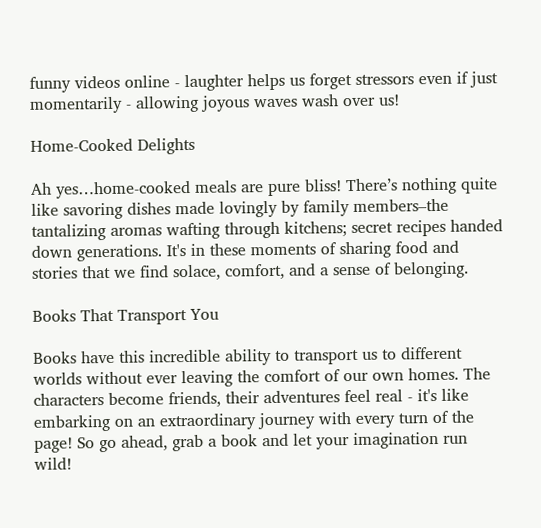funny videos online - laughter helps us forget stressors even if just momentarily - allowing joyous waves wash over us!

Home-Cooked Delights

Ah yes…home-cooked meals are pure bliss! There’s nothing quite like savoring dishes made lovingly by family members–the tantalizing aromas wafting through kitchens; secret recipes handed down generations. It's in these moments of sharing food and stories that we find solace, comfort, and a sense of belonging.

Books That Transport You

Books have this incredible ability to transport us to different worlds without ever leaving the comfort of our own homes. The characters become friends, their adventures feel real - it's like embarking on an extraordinary journey with every turn of the page! So go ahead, grab a book and let your imagination run wild!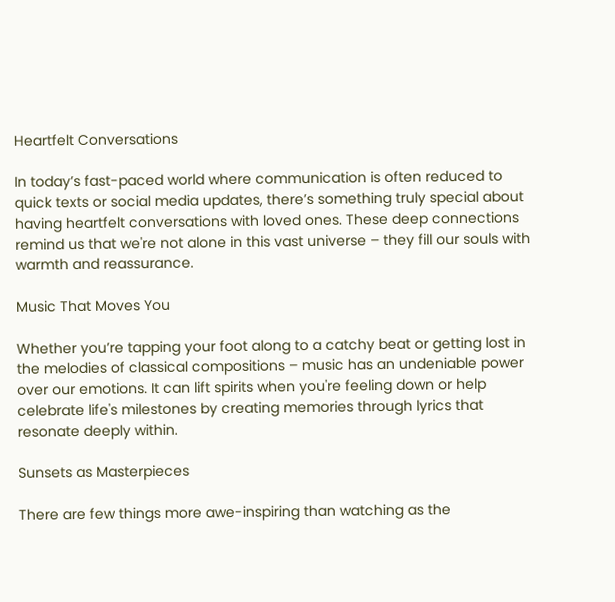Heartfelt Conversations

In today’s fast-paced world where communication is often reduced to quick texts or social media updates, there’s something truly special about having heartfelt conversations with loved ones. These deep connections remind us that we're not alone in this vast universe – they fill our souls with warmth and reassurance.

Music That Moves You

Whether you’re tapping your foot along to a catchy beat or getting lost in the melodies of classical compositions – music has an undeniable power over our emotions. It can lift spirits when you're feeling down or help celebrate life's milestones by creating memories through lyrics that resonate deeply within.

Sunsets as Masterpieces

There are few things more awe-inspiring than watching as the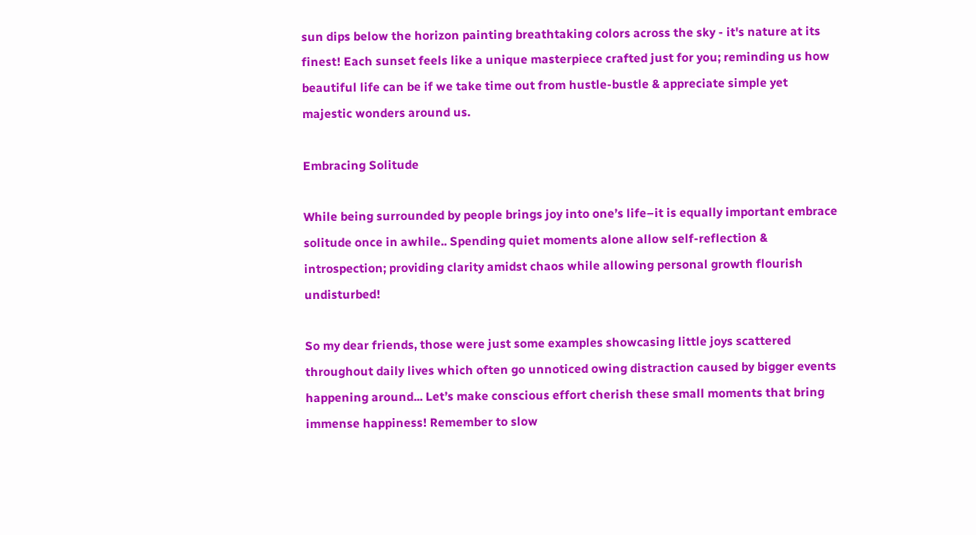sun dips below the horizon painting breathtaking colors across the sky - it's nature at its finest! Each sunset feels like a unique masterpiece crafted just for you; reminding us how beautiful life can be if we take time out from hustle-bustle & appreciate simple yet majestic wonders around us.

Embracing Solitude

While being surrounded by people brings joy into one’s life–it is equally important embrace solitude once in awhile.. Spending quiet moments alone allow self-reflection & introspection; providing clarity amidst chaos while allowing personal growth flourish undisturbed!

So my dear friends, those were just some examples showcasing little joys scattered throughout daily lives which often go unnoticed owing distraction caused by bigger events happening around... Let’s make conscious effort cherish these small moments that bring immense happiness! Remember to slow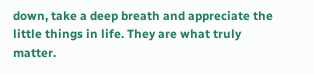down, take a deep breath and appreciate the little things in life. They are what truly matter.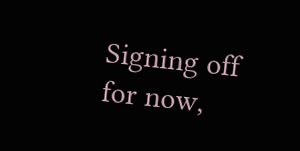Signing off for now,